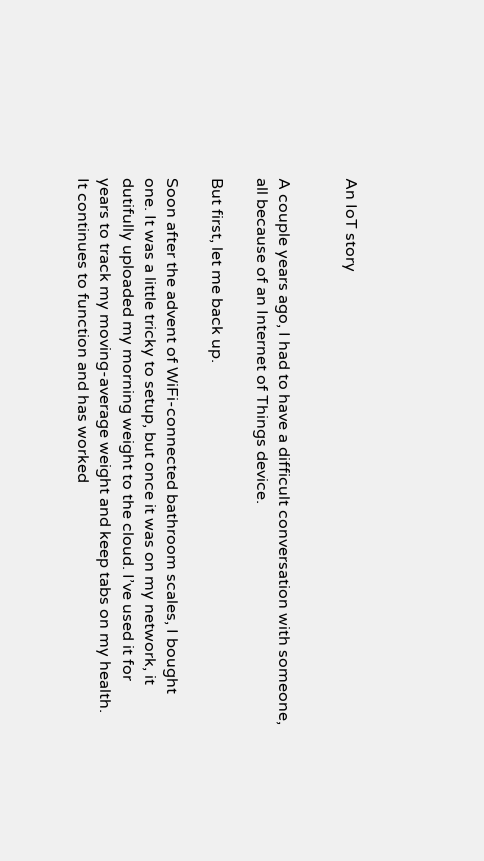An IoT story


A couple years ago, I had to have a difficult conversation with someone, all because of an Internet of Things device.

But first, let me back up.

Soon after the advent of WiFi-connected bathroom scales, I bought one. It was a little tricky to setup, but once it was on my network, it dutifully uploaded my morning weight to the cloud. I’ve used it for years to track my moving-average weight and keep tabs on my health. It continues to function and has worked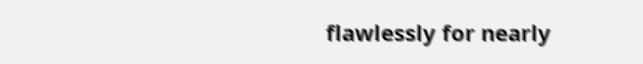flawlessly for nearly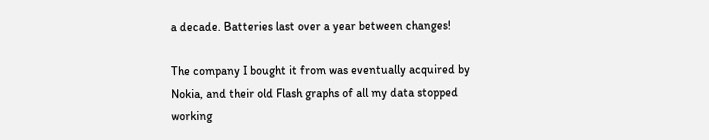a decade. Batteries last over a year between changes!

The company I bought it from was eventually acquired by Nokia, and their old Flash graphs of all my data stopped working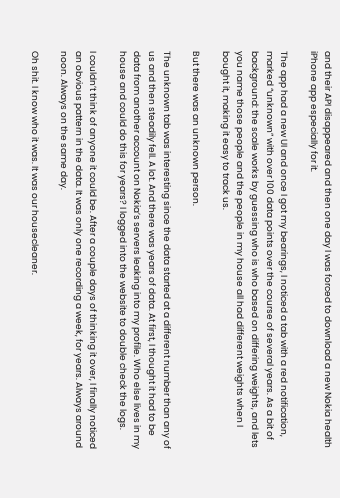and their API disappeared and then one day I was forced to download a new Nokia health iPhone app especially for it.

The app had a new UI and once I got my bearings, I noticed a tab with a red notification, marked “unknown” with over 100 data points over the course of several years. As a bit of background: the scale works by guessing who is who based on differing weights, and lets you name those people and the people in my house all had different weights when I bought it, making it easy to track us.

But there was an unknown person.

The unknown tab was interesting since the data started at a different number than any of us and then steadily fell. A lot. And there was years of data. At first, I thought it had to be data from another account on Nokia’s servers leaking into my profile. Who else lives in my house and could do this for years? I logged into the website to double check the logs.

I couldn’t think of anyone it could be. After a couple days of thinking it over, I finally noticed an obvious pattern in the data. It was only one recording a week, for years. Always around noon. Always on the same day.

Oh shit. I know who it was. It was our housecleaner.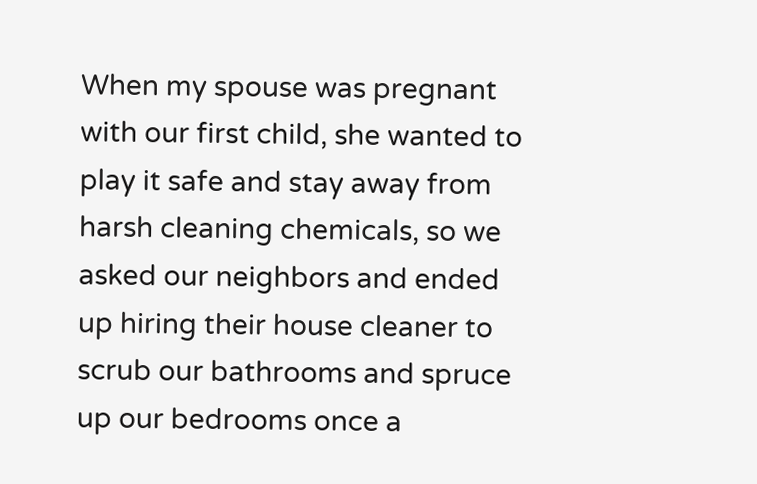When my spouse was pregnant with our first child, she wanted to play it safe and stay away from harsh cleaning chemicals, so we asked our neighbors and ended up hiring their house cleaner to scrub our bathrooms and spruce up our bedrooms once a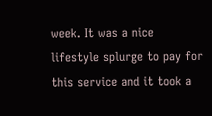week. It was a nice lifestyle splurge to pay for this service and it took a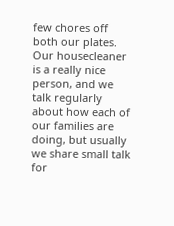few chores off both our plates. Our housecleaner is a really nice person, and we talk regularly about how each of our families are doing, but usually we share small talk for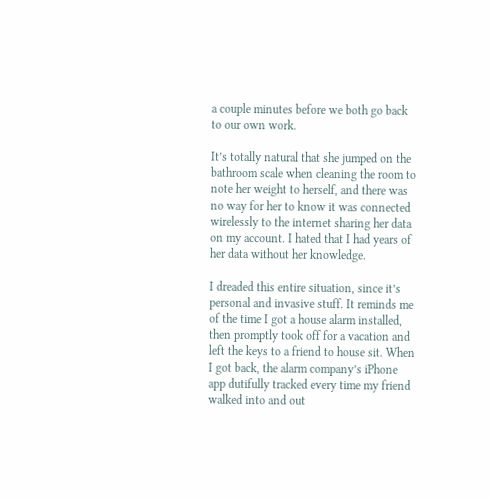a couple minutes before we both go back to our own work.

It’s totally natural that she jumped on the bathroom scale when cleaning the room to note her weight to herself, and there was no way for her to know it was connected wirelessly to the internet sharing her data on my account. I hated that I had years of her data without her knowledge.

I dreaded this entire situation, since it’s personal and invasive stuff. It reminds me of the time I got a house alarm installed, then promptly took off for a vacation and left the keys to a friend to house sit. When I got back, the alarm company’s iPhone app dutifully tracked every time my friend walked into and out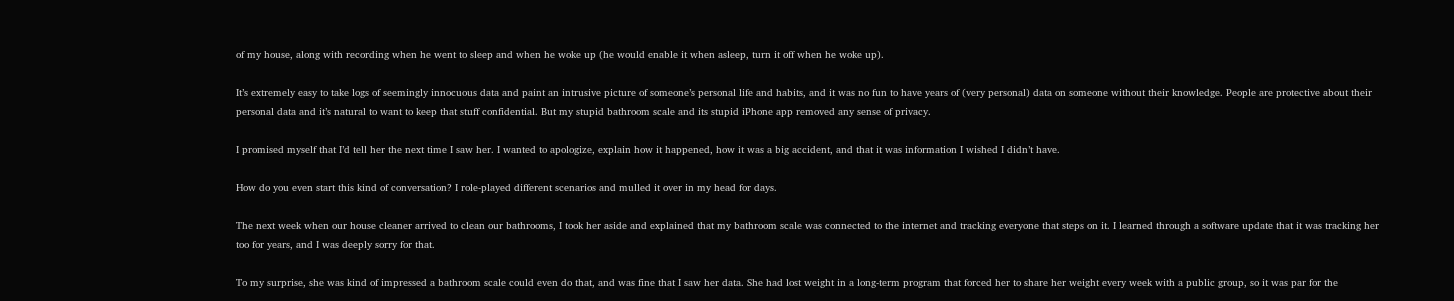of my house, along with recording when he went to sleep and when he woke up (he would enable it when asleep, turn it off when he woke up).

It’s extremely easy to take logs of seemingly innocuous data and paint an intrusive picture of someone’s personal life and habits, and it was no fun to have years of (very personal) data on someone without their knowledge. People are protective about their personal data and it’s natural to want to keep that stuff confidential. But my stupid bathroom scale and its stupid iPhone app removed any sense of privacy.

I promised myself that I’d tell her the next time I saw her. I wanted to apologize, explain how it happened, how it was a big accident, and that it was information I wished I didn’t have.

How do you even start this kind of conversation? I role-played different scenarios and mulled it over in my head for days.

The next week when our house cleaner arrived to clean our bathrooms, I took her aside and explained that my bathroom scale was connected to the internet and tracking everyone that steps on it. I learned through a software update that it was tracking her too for years, and I was deeply sorry for that.

To my surprise, she was kind of impressed a bathroom scale could even do that, and was fine that I saw her data. She had lost weight in a long-term program that forced her to share her weight every week with a public group, so it was par for the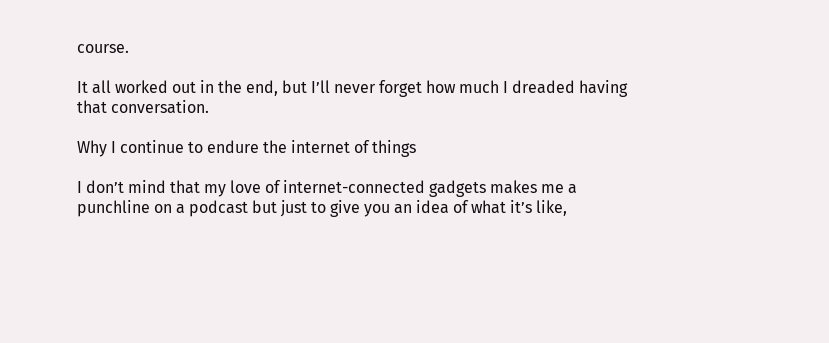course.

It all worked out in the end, but I’ll never forget how much I dreaded having that conversation.

Why I continue to endure the internet of things

I don’t mind that my love of internet-connected gadgets makes me a punchline on a podcast but just to give you an idea of what it’s like,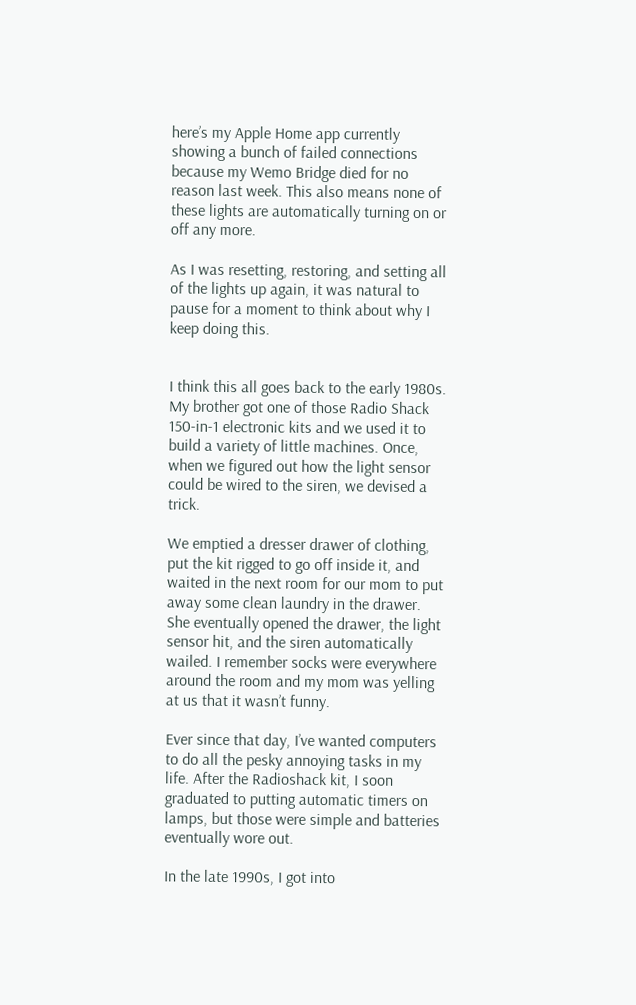here’s my Apple Home app currently showing a bunch of failed connections because my Wemo Bridge died for no reason last week. This also means none of these lights are automatically turning on or off any more.

As I was resetting, restoring, and setting all of the lights up again, it was natural to pause for a moment to think about why I keep doing this.


I think this all goes back to the early 1980s. My brother got one of those Radio Shack 150-in-1 electronic kits and we used it to build a variety of little machines. Once, when we figured out how the light sensor could be wired to the siren, we devised a trick.

We emptied a dresser drawer of clothing, put the kit rigged to go off inside it, and waited in the next room for our mom to put away some clean laundry in the drawer. She eventually opened the drawer, the light sensor hit, and the siren automatically wailed. I remember socks were everywhere around the room and my mom was yelling at us that it wasn’t funny.

Ever since that day, I’ve wanted computers to do all the pesky annoying tasks in my life. After the Radioshack kit, I soon graduated to putting automatic timers on lamps, but those were simple and batteries eventually wore out.

In the late 1990s, I got into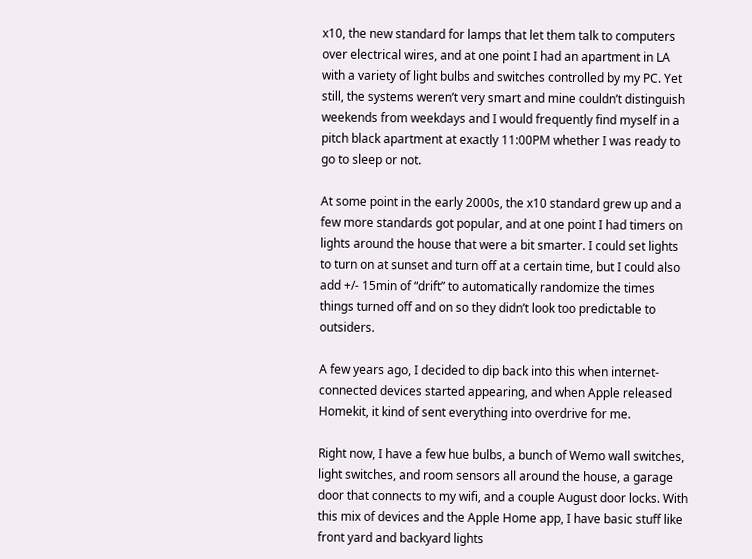x10, the new standard for lamps that let them talk to computers over electrical wires, and at one point I had an apartment in LA with a variety of light bulbs and switches controlled by my PC. Yet still, the systems weren’t very smart and mine couldn’t distinguish weekends from weekdays and I would frequently find myself in a pitch black apartment at exactly 11:00PM whether I was ready to go to sleep or not.

At some point in the early 2000s, the x10 standard grew up and a few more standards got popular, and at one point I had timers on lights around the house that were a bit smarter. I could set lights to turn on at sunset and turn off at a certain time, but I could also add +/- 15min of “drift” to automatically randomize the times things turned off and on so they didn’t look too predictable to outsiders.

A few years ago, I decided to dip back into this when internet-connected devices started appearing, and when Apple released Homekit, it kind of sent everything into overdrive for me.

Right now, I have a few hue bulbs, a bunch of Wemo wall switches, light switches, and room sensors all around the house, a garage door that connects to my wifi, and a couple August door locks. With this mix of devices and the Apple Home app, I have basic stuff like front yard and backyard lights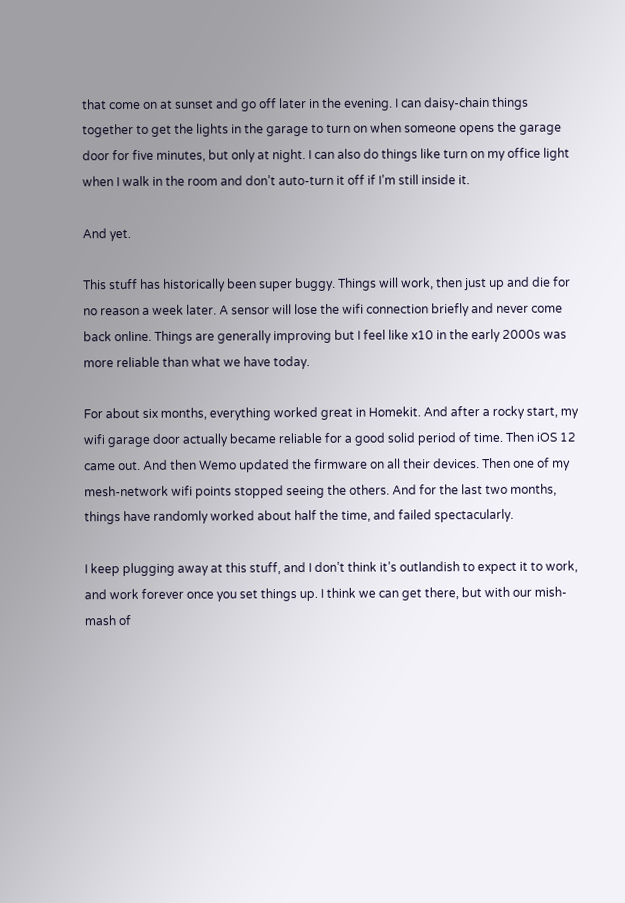that come on at sunset and go off later in the evening. I can daisy-chain things together to get the lights in the garage to turn on when someone opens the garage door for five minutes, but only at night. I can also do things like turn on my office light when I walk in the room and don’t auto-turn it off if I’m still inside it.

And yet.

This stuff has historically been super buggy. Things will work, then just up and die for no reason a week later. A sensor will lose the wifi connection briefly and never come back online. Things are generally improving but I feel like x10 in the early 2000s was more reliable than what we have today.

For about six months, everything worked great in Homekit. And after a rocky start, my wifi garage door actually became reliable for a good solid period of time. Then iOS 12 came out. And then Wemo updated the firmware on all their devices. Then one of my mesh-network wifi points stopped seeing the others. And for the last two months, things have randomly worked about half the time, and failed spectacularly.

I keep plugging away at this stuff, and I don’t think it’s outlandish to expect it to work, and work forever once you set things up. I think we can get there, but with our mish-mash of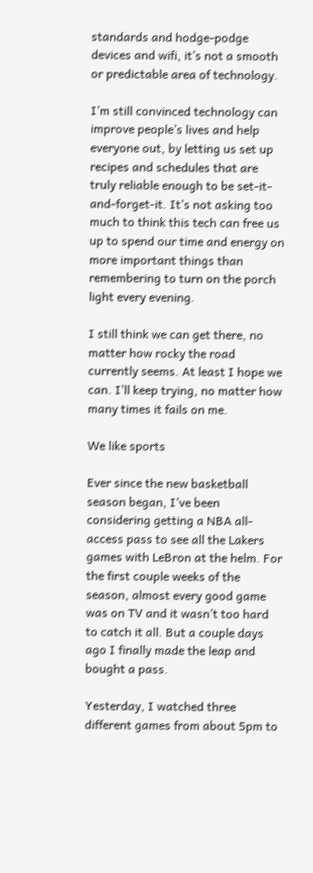standards and hodge-podge devices and wifi, it’s not a smooth or predictable area of technology.

I’m still convinced technology can improve people’s lives and help everyone out, by letting us set up recipes and schedules that are truly reliable enough to be set-it-and-forget-it. It’s not asking too much to think this tech can free us up to spend our time and energy on more important things than remembering to turn on the porch light every evening.

I still think we can get there, no matter how rocky the road currently seems. At least I hope we can. I’ll keep trying, no matter how many times it fails on me.

We like sports

Ever since the new basketball season began, I’ve been considering getting a NBA all-access pass to see all the Lakers games with LeBron at the helm. For the first couple weeks of the season, almost every good game was on TV and it wasn’t too hard to catch it all. But a couple days ago I finally made the leap and bought a pass.

Yesterday, I watched three different games from about 5pm to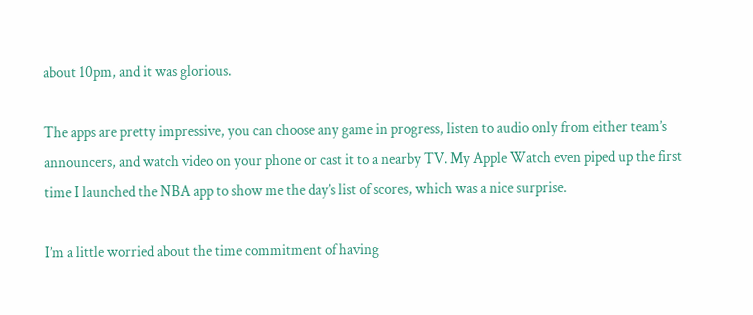about 10pm, and it was glorious.

The apps are pretty impressive, you can choose any game in progress, listen to audio only from either team’s announcers, and watch video on your phone or cast it to a nearby TV. My Apple Watch even piped up the first time I launched the NBA app to show me the day’s list of scores, which was a nice surprise.

I’m a little worried about the time commitment of having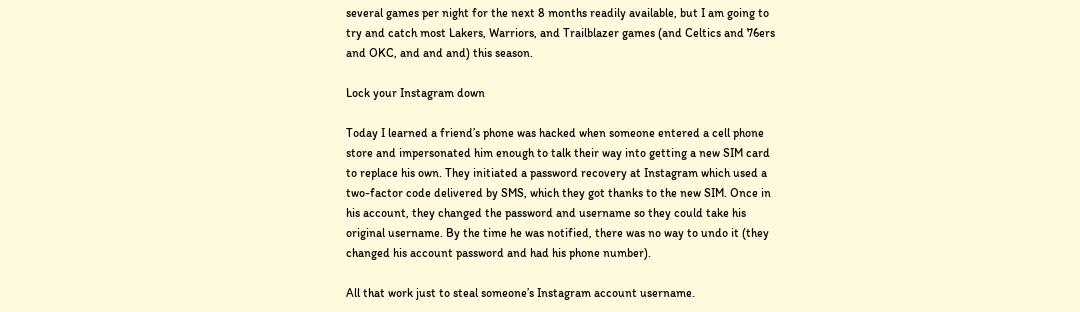several games per night for the next 8 months readily available, but I am going to try and catch most Lakers, Warriors, and Trailblazer games (and Celtics and 76ers and OKC, and and and) this season.

Lock your Instagram down

Today I learned a friend’s phone was hacked when someone entered a cell phone store and impersonated him enough to talk their way into getting a new SIM card to replace his own. They initiated a password recovery at Instagram which used a two-factor code delivered by SMS, which they got thanks to the new SIM. Once in his account, they changed the password and username so they could take his original username. By the time he was notified, there was no way to undo it (they changed his account password and had his phone number).

All that work just to steal someone’s Instagram account username.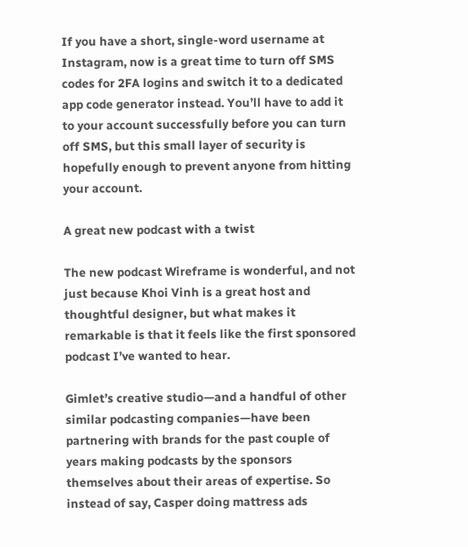If you have a short, single-word username at Instagram, now is a great time to turn off SMS codes for 2FA logins and switch it to a dedicated app code generator instead. You’ll have to add it to your account successfully before you can turn off SMS, but this small layer of security is hopefully enough to prevent anyone from hitting your account.

A great new podcast with a twist

The new podcast Wireframe is wonderful, and not just because Khoi Vinh is a great host and thoughtful designer, but what makes it remarkable is that it feels like the first sponsored podcast I’ve wanted to hear.

Gimlet’s creative studio—and a handful of other similar podcasting companies—have been partnering with brands for the past couple of years making podcasts by the sponsors themselves about their areas of expertise. So instead of say, Casper doing mattress ads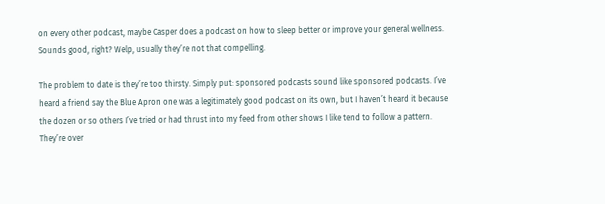on every other podcast, maybe Casper does a podcast on how to sleep better or improve your general wellness. Sounds good, right? Welp, usually they’re not that compelling.

The problem to date is they’re too thirsty. Simply put: sponsored podcasts sound like sponsored podcasts. I’ve heard a friend say the Blue Apron one was a legitimately good podcast on its own, but I haven’t heard it because the dozen or so others I’ve tried or had thrust into my feed from other shows I like tend to follow a pattern. They’re over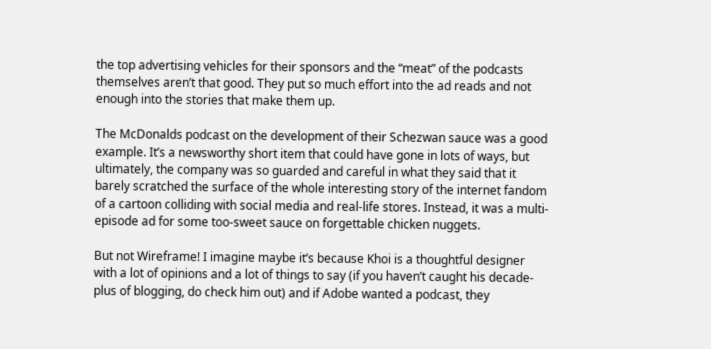the top advertising vehicles for their sponsors and the “meat” of the podcasts themselves aren’t that good. They put so much effort into the ad reads and not enough into the stories that make them up.

The McDonalds podcast on the development of their Schezwan sauce was a good example. It’s a newsworthy short item that could have gone in lots of ways, but ultimately, the company was so guarded and careful in what they said that it barely scratched the surface of the whole interesting story of the internet fandom of a cartoon colliding with social media and real-life stores. Instead, it was a multi-episode ad for some too-sweet sauce on forgettable chicken nuggets.

But not Wireframe! I imagine maybe it’s because Khoi is a thoughtful designer with a lot of opinions and a lot of things to say (if you haven’t caught his decade-plus of blogging, do check him out) and if Adobe wanted a podcast, they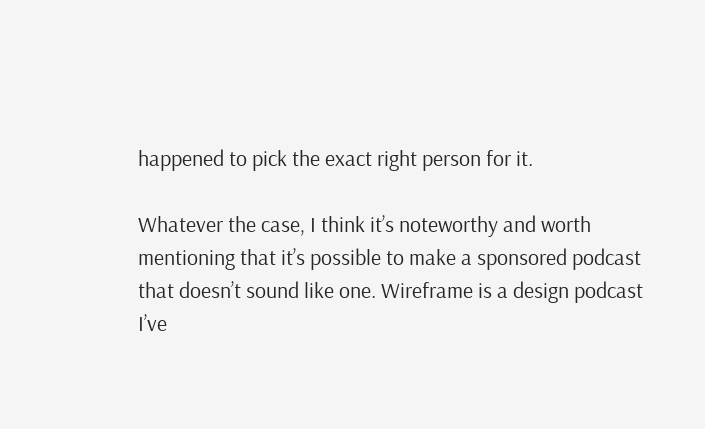happened to pick the exact right person for it.

Whatever the case, I think it’s noteworthy and worth mentioning that it’s possible to make a sponsored podcast that doesn’t sound like one. Wireframe is a design podcast I’ve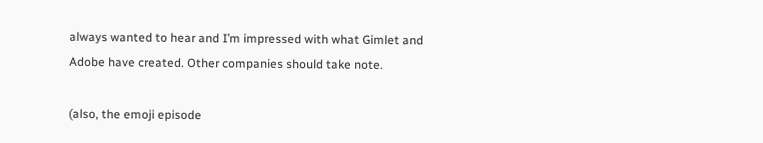always wanted to hear and I’m impressed with what Gimlet and Adobe have created. Other companies should take note.

(also, the emoji episode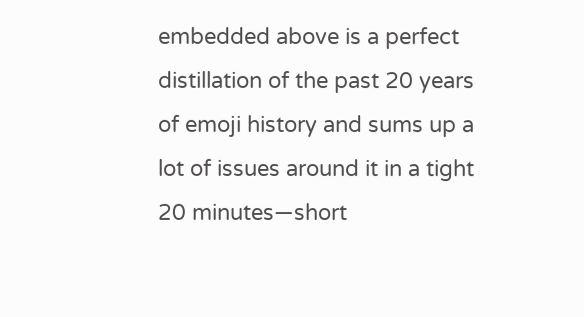embedded above is a perfect distillation of the past 20 years of emoji history and sums up a lot of issues around it in a tight 20 minutes—short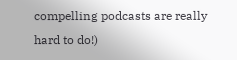compelling podcasts are really hard to do!)